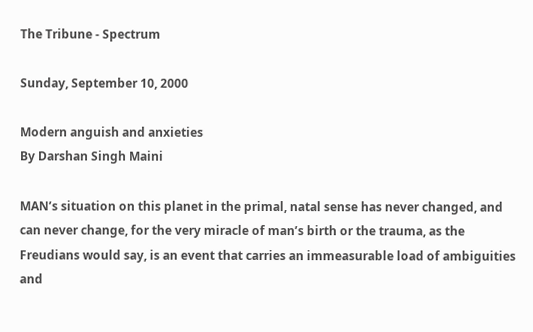The Tribune - Spectrum

Sunday, September 10, 2000

Modern anguish and anxieties
By Darshan Singh Maini

MAN’s situation on this planet in the primal, natal sense has never changed, and can never change, for the very miracle of man’s birth or the trauma, as the Freudians would say, is an event that carries an immeasurable load of ambiguities and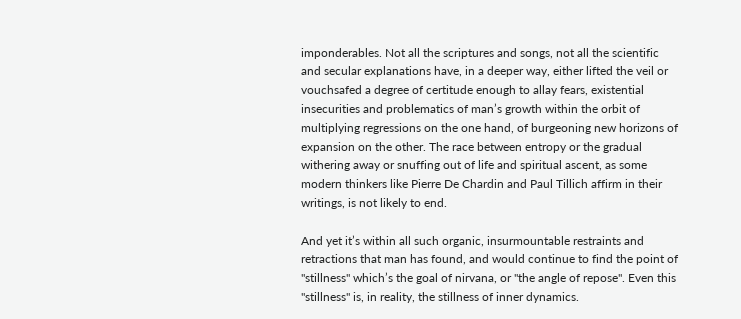imponderables. Not all the scriptures and songs, not all the scientific and secular explanations have, in a deeper way, either lifted the veil or vouchsafed a degree of certitude enough to allay fears, existential insecurities and problematics of man’s growth within the orbit of multiplying regressions on the one hand, of burgeoning new horizons of expansion on the other. The race between entropy or the gradual withering away or snuffing out of life and spiritual ascent, as some modern thinkers like Pierre De Chardin and Paul Tillich affirm in their writings, is not likely to end.

And yet it’s within all such organic, insurmountable restraints and retractions that man has found, and would continue to find the point of "stillness" which’s the goal of nirvana, or "the angle of repose". Even this "stillness" is, in reality, the stillness of inner dynamics.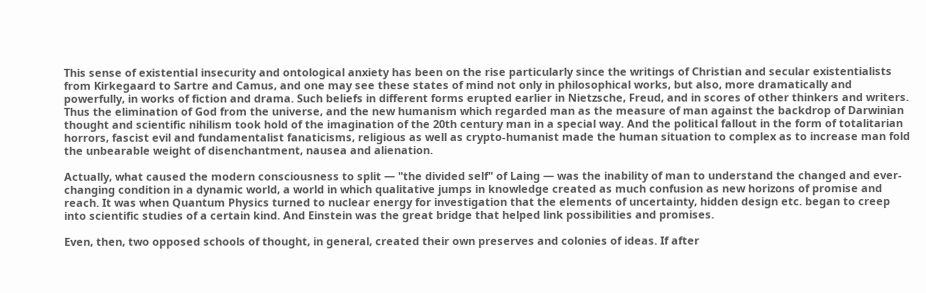This sense of existential insecurity and ontological anxiety has been on the rise particularly since the writings of Christian and secular existentialists from Kirkegaard to Sartre and Camus, and one may see these states of mind not only in philosophical works, but also, more dramatically and powerfully, in works of fiction and drama. Such beliefs in different forms erupted earlier in Nietzsche, Freud, and in scores of other thinkers and writers. Thus the elimination of God from the universe, and the new humanism which regarded man as the measure of man against the backdrop of Darwinian thought and scientific nihilism took hold of the imagination of the 20th century man in a special way. And the political fallout in the form of totalitarian horrors, fascist evil and fundamentalist fanaticisms, religious as well as crypto-humanist made the human situation to complex as to increase man fold the unbearable weight of disenchantment, nausea and alienation.

Actually, what caused the modern consciousness to split — "the divided self" of Laing — was the inability of man to understand the changed and ever-changing condition in a dynamic world, a world in which qualitative jumps in knowledge created as much confusion as new horizons of promise and reach. It was when Quantum Physics turned to nuclear energy for investigation that the elements of uncertainty, hidden design etc. began to creep into scientific studies of a certain kind. And Einstein was the great bridge that helped link possibilities and promises.

Even, then, two opposed schools of thought, in general, created their own preserves and colonies of ideas. If after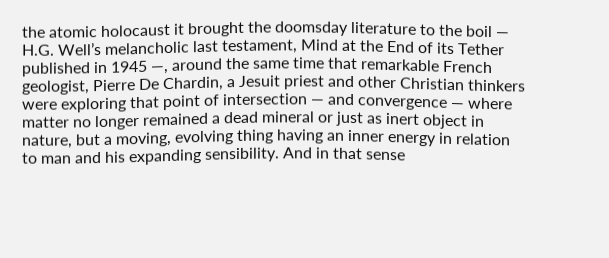the atomic holocaust it brought the doomsday literature to the boil — H.G. Well’s melancholic last testament, Mind at the End of its Tether published in 1945 —, around the same time that remarkable French geologist, Pierre De Chardin, a Jesuit priest and other Christian thinkers were exploring that point of intersection — and convergence — where matter no longer remained a dead mineral or just as inert object in nature, but a moving, evolving thing having an inner energy in relation to man and his expanding sensibility. And in that sense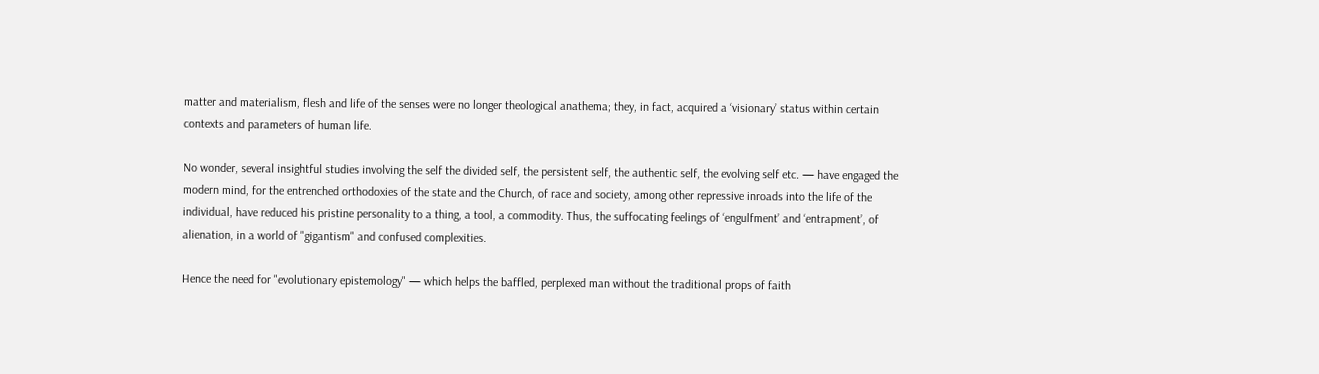matter and materialism, flesh and life of the senses were no longer theological anathema; they, in fact, acquired a ‘visionary’ status within certain contexts and parameters of human life.

No wonder, several insightful studies involving the self the divided self, the persistent self, the authentic self, the evolving self etc. — have engaged the modern mind, for the entrenched orthodoxies of the state and the Church, of race and society, among other repressive inroads into the life of the individual, have reduced his pristine personality to a thing, a tool, a commodity. Thus, the suffocating feelings of ‘engulfment’ and ‘entrapment’, of alienation, in a world of "gigantism" and confused complexities.

Hence the need for "evolutionary epistemology" — which helps the baffled, perplexed man without the traditional props of faith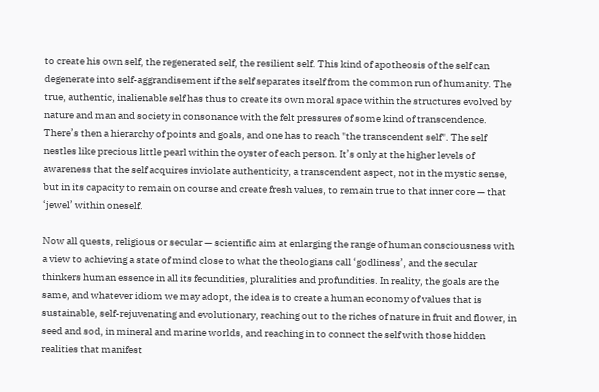to create his own self, the regenerated self, the resilient self. This kind of apotheosis of the self can degenerate into self-aggrandisement if the self separates itself from the common run of humanity. The true, authentic, inalienable self has thus to create its own moral space within the structures evolved by nature and man and society in consonance with the felt pressures of some kind of transcendence. There’s then a hierarchy of points and goals, and one has to reach "the transcendent self". The self nestles like precious little pearl within the oyster of each person. It’s only at the higher levels of awareness that the self acquires inviolate authenticity, a transcendent aspect, not in the mystic sense, but in its capacity to remain on course and create fresh values, to remain true to that inner core — that ‘jewel’ within oneself.

Now all quests, religious or secular — scientific aim at enlarging the range of human consciousness with a view to achieving a state of mind close to what the theologians call ‘godliness’, and the secular thinkers human essence in all its fecundities, pluralities and profundities. In reality, the goals are the same, and whatever idiom we may adopt, the idea is to create a human economy of values that is sustainable, self-rejuvenating and evolutionary, reaching out to the riches of nature in fruit and flower, in seed and sod, in mineral and marine worlds, and reaching in to connect the self with those hidden realities that manifest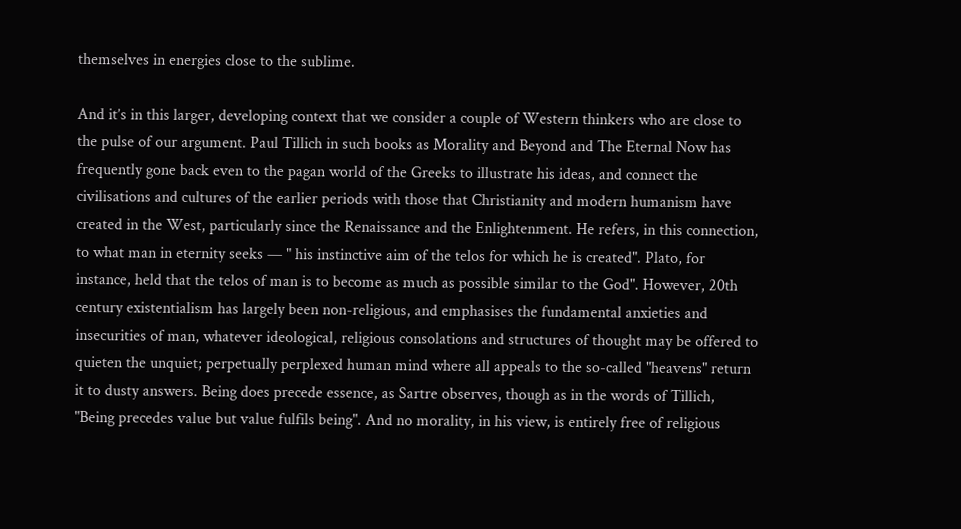themselves in energies close to the sublime.

And it’s in this larger, developing context that we consider a couple of Western thinkers who are close to the pulse of our argument. Paul Tillich in such books as Morality and Beyond and The Eternal Now has frequently gone back even to the pagan world of the Greeks to illustrate his ideas, and connect the civilisations and cultures of the earlier periods with those that Christianity and modern humanism have created in the West, particularly since the Renaissance and the Enlightenment. He refers, in this connection, to what man in eternity seeks — " his instinctive aim of the telos for which he is created". Plato, for instance, held that the telos of man is to become as much as possible similar to the God". However, 20th century existentialism has largely been non-religious, and emphasises the fundamental anxieties and insecurities of man, whatever ideological, religious consolations and structures of thought may be offered to quieten the unquiet; perpetually perplexed human mind where all appeals to the so-called "heavens" return it to dusty answers. Being does precede essence, as Sartre observes, though as in the words of Tillich, "Being precedes value but value fulfils being". And no morality, in his view, is entirely free of religious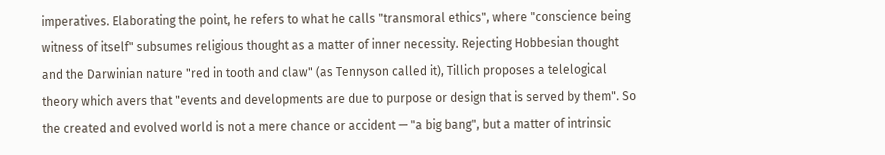imperatives. Elaborating the point, he refers to what he calls "transmoral ethics", where "conscience being witness of itself" subsumes religious thought as a matter of inner necessity. Rejecting Hobbesian thought and the Darwinian nature "red in tooth and claw" (as Tennyson called it), Tillich proposes a telelogical theory which avers that "events and developments are due to purpose or design that is served by them". So the created and evolved world is not a mere chance or accident — "a big bang", but a matter of intrinsic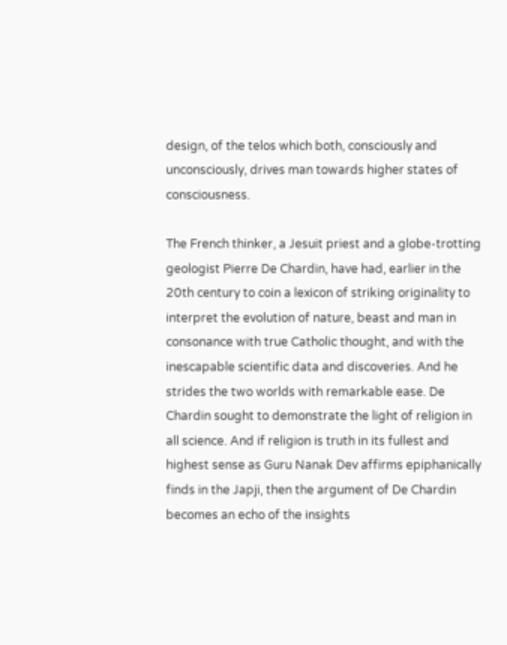design, of the telos which both, consciously and unconsciously, drives man towards higher states of consciousness.

The French thinker, a Jesuit priest and a globe-trotting geologist Pierre De Chardin, have had, earlier in the 20th century to coin a lexicon of striking originality to interpret the evolution of nature, beast and man in consonance with true Catholic thought, and with the inescapable scientific data and discoveries. And he strides the two worlds with remarkable ease. De Chardin sought to demonstrate the light of religion in all science. And if religion is truth in its fullest and highest sense as Guru Nanak Dev affirms epiphanically finds in the Japji, then the argument of De Chardin becomes an echo of the insights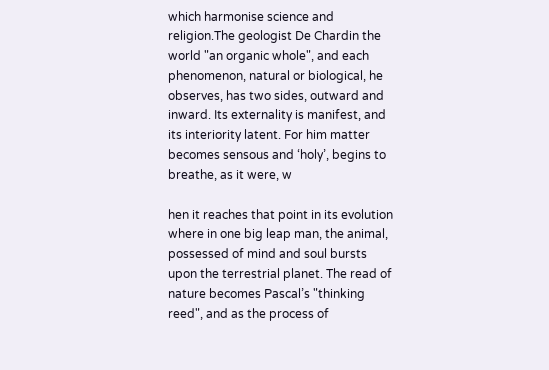which harmonise science and religion.The geologist De Chardin the world "an organic whole", and each phenomenon, natural or biological, he observes, has two sides, outward and inward. Its externality is manifest, and its interiority latent. For him matter becomes sensous and ‘holy’, begins to breathe, as it were, w

hen it reaches that point in its evolution where in one big leap man, the animal, possessed of mind and soul bursts upon the terrestrial planet. The read of nature becomes Pascal’s "thinking reed", and as the process of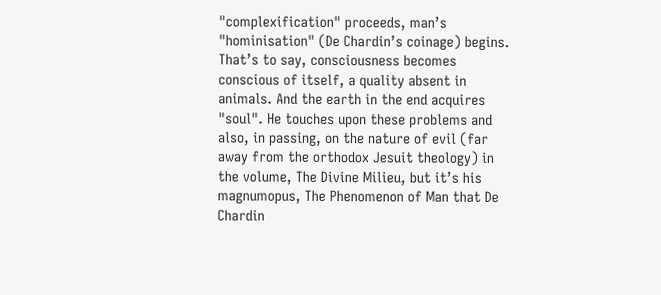"complexification" proceeds, man’s "hominisation" (De Chardin’s coinage) begins. That’s to say, consciousness becomes conscious of itself, a quality absent in animals. And the earth in the end acquires "soul". He touches upon these problems and also, in passing, on the nature of evil (far away from the orthodox Jesuit theology) in the volume, The Divine Milieu, but it’s his magnumopus, The Phenomenon of Man that De Chardin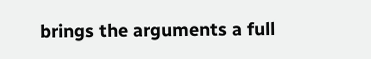brings the arguments a full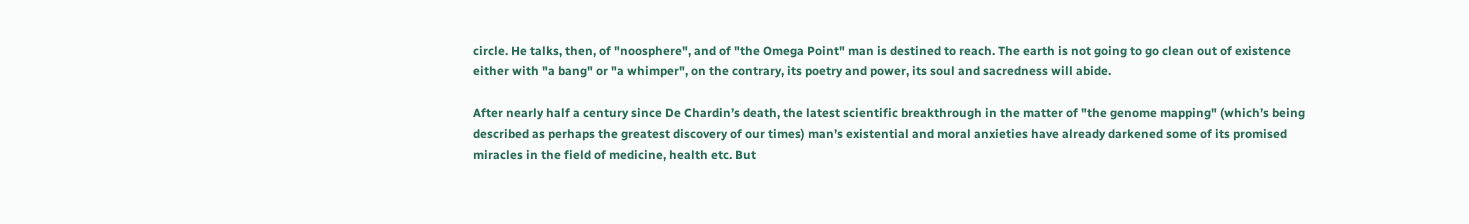circle. He talks, then, of "noosphere", and of "the Omega Point" man is destined to reach. The earth is not going to go clean out of existence either with "a bang" or "a whimper", on the contrary, its poetry and power, its soul and sacredness will abide.

After nearly half a century since De Chardin’s death, the latest scientific breakthrough in the matter of "the genome mapping" (which’s being described as perhaps the greatest discovery of our times) man’s existential and moral anxieties have already darkened some of its promised miracles in the field of medicine, health etc. But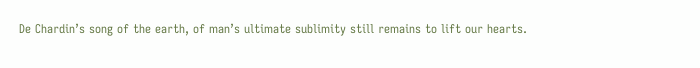De Chardin’s song of the earth, of man’s ultimate sublimity still remains to lift our hearts.